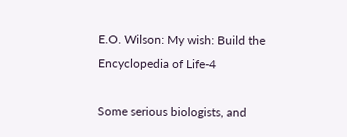E.O. Wilson: My wish: Build the Encyclopedia of Life-4

Some serious biologists, and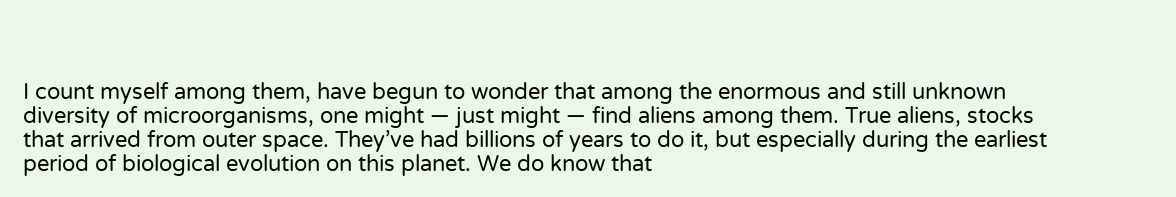I count myself among them, have begun to wonder that among the enormous and still unknown diversity of microorganisms, one might — just might — find aliens among them. True aliens, stocks that arrived from outer space. They’ve had billions of years to do it, but especially during the earliest period of biological evolution on this planet. We do know that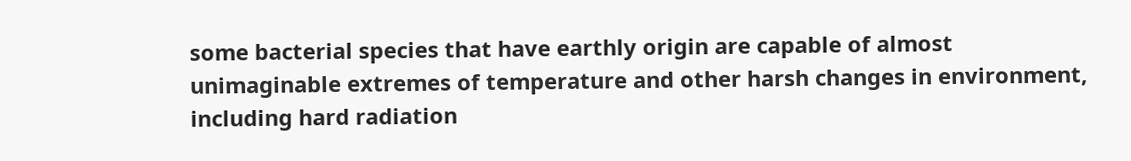some bacterial species that have earthly origin are capable of almost unimaginable extremes of temperature and other harsh changes in environment, including hard radiation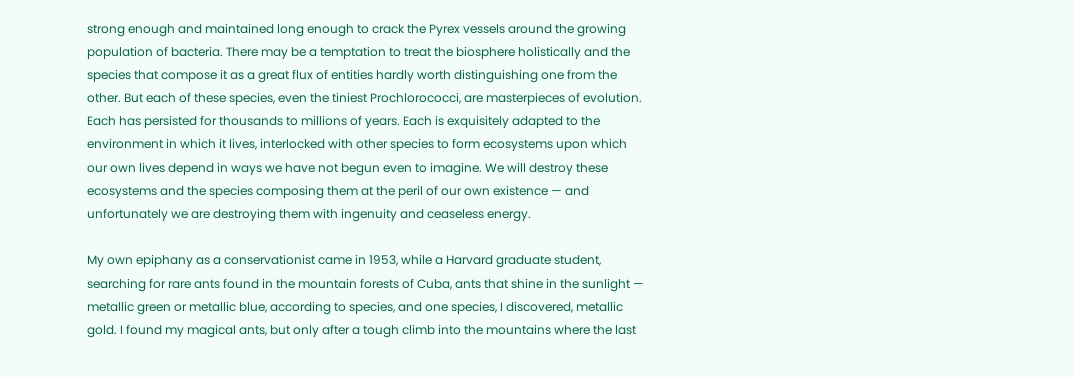strong enough and maintained long enough to crack the Pyrex vessels around the growing population of bacteria. There may be a temptation to treat the biosphere holistically and the species that compose it as a great flux of entities hardly worth distinguishing one from the other. But each of these species, even the tiniest Prochlorococci, are masterpieces of evolution. Each has persisted for thousands to millions of years. Each is exquisitely adapted to the environment in which it lives, interlocked with other species to form ecosystems upon which our own lives depend in ways we have not begun even to imagine. We will destroy these ecosystems and the species composing them at the peril of our own existence — and unfortunately we are destroying them with ingenuity and ceaseless energy.

My own epiphany as a conservationist came in 1953, while a Harvard graduate student, searching for rare ants found in the mountain forests of Cuba, ants that shine in the sunlight — metallic green or metallic blue, according to species, and one species, I discovered, metallic gold. I found my magical ants, but only after a tough climb into the mountains where the last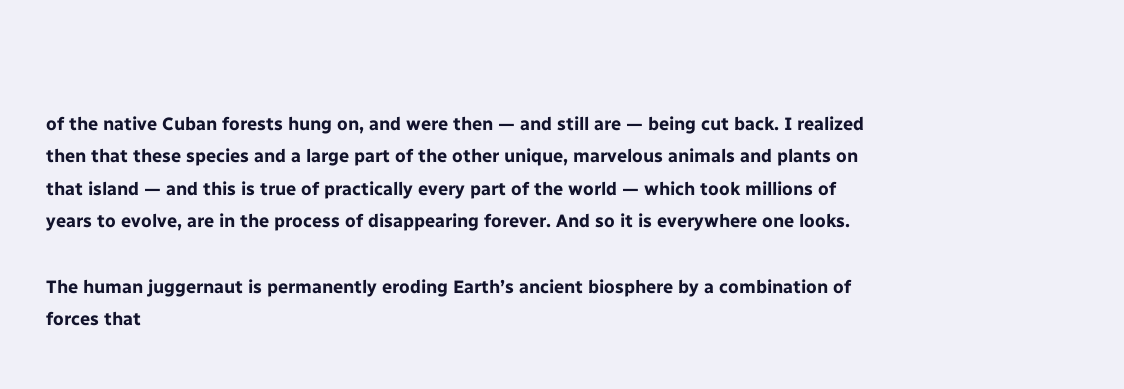of the native Cuban forests hung on, and were then — and still are — being cut back. I realized then that these species and a large part of the other unique, marvelous animals and plants on that island — and this is true of practically every part of the world — which took millions of years to evolve, are in the process of disappearing forever. And so it is everywhere one looks.

The human juggernaut is permanently eroding Earth’s ancient biosphere by a combination of forces that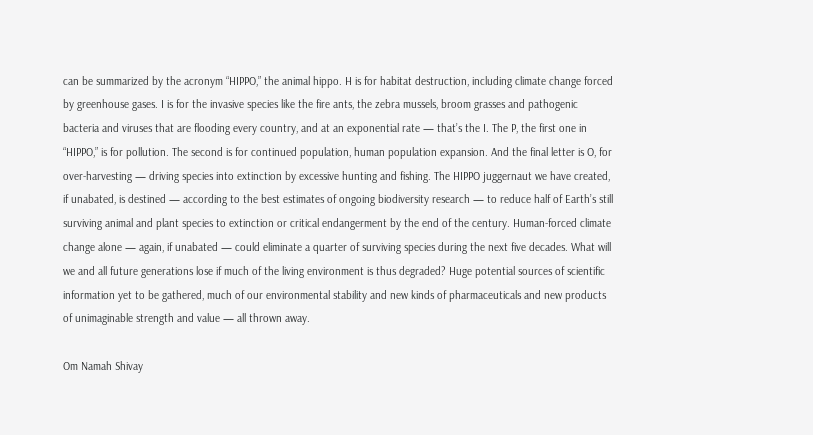can be summarized by the acronym “HIPPO,” the animal hippo. H is for habitat destruction, including climate change forced by greenhouse gases. I is for the invasive species like the fire ants, the zebra mussels, broom grasses and pathogenic bacteria and viruses that are flooding every country, and at an exponential rate — that’s the I. The P, the first one in “HIPPO,” is for pollution. The second is for continued population, human population expansion. And the final letter is O, for over-harvesting — driving species into extinction by excessive hunting and fishing. The HIPPO juggernaut we have created, if unabated, is destined — according to the best estimates of ongoing biodiversity research — to reduce half of Earth’s still surviving animal and plant species to extinction or critical endangerment by the end of the century. Human-forced climate change alone — again, if unabated — could eliminate a quarter of surviving species during the next five decades. What will we and all future generations lose if much of the living environment is thus degraded? Huge potential sources of scientific information yet to be gathered, much of our environmental stability and new kinds of pharmaceuticals and new products of unimaginable strength and value — all thrown away.

Om Namah Shivay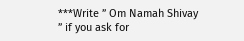***Write ” Om Namah Shivay ” if you ask for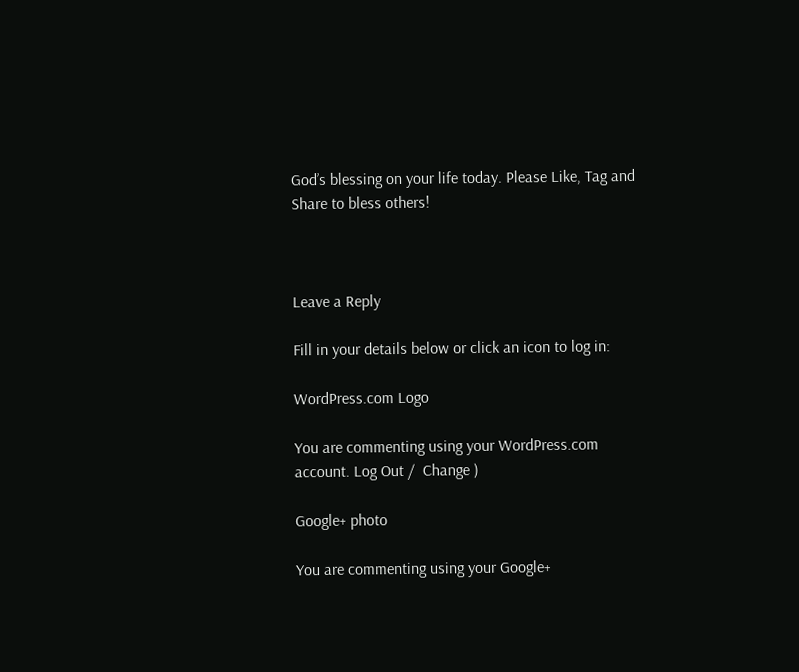God’s blessing on your life today. Please Like, Tag and Share to bless others!



Leave a Reply

Fill in your details below or click an icon to log in:

WordPress.com Logo

You are commenting using your WordPress.com account. Log Out /  Change )

Google+ photo

You are commenting using your Google+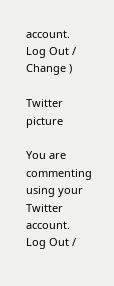account. Log Out /  Change )

Twitter picture

You are commenting using your Twitter account. Log Out /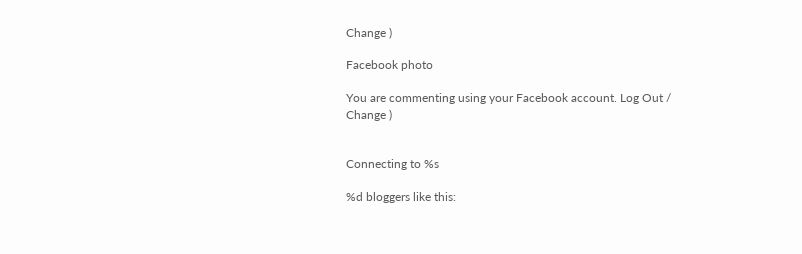Change )

Facebook photo

You are commenting using your Facebook account. Log Out /  Change )


Connecting to %s

%d bloggers like this: